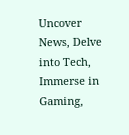Uncover News, Delve into Tech, Immerse in Gaming,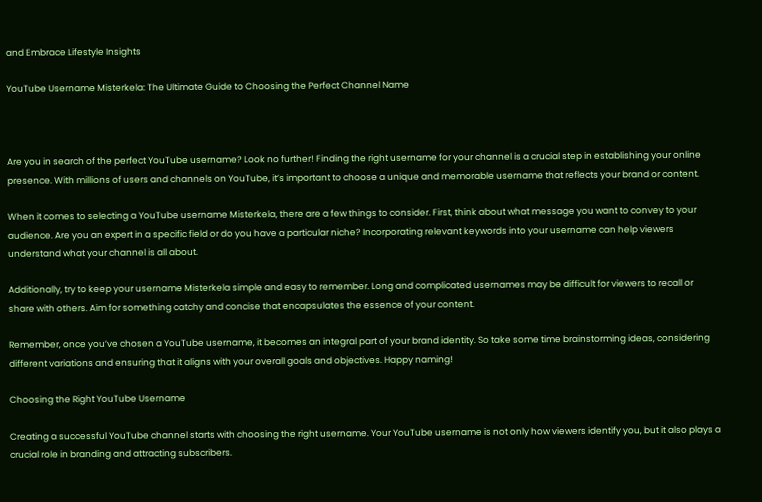and Embrace Lifestyle Insights

YouTube Username Misterkela: The Ultimate Guide to Choosing the Perfect Channel Name



Are you in search of the perfect YouTube username? Look no further! Finding the right username for your channel is a crucial step in establishing your online presence. With millions of users and channels on YouTube, it’s important to choose a unique and memorable username that reflects your brand or content.

When it comes to selecting a YouTube username Misterkela, there are a few things to consider. First, think about what message you want to convey to your audience. Are you an expert in a specific field or do you have a particular niche? Incorporating relevant keywords into your username can help viewers understand what your channel is all about.

Additionally, try to keep your username Misterkela simple and easy to remember. Long and complicated usernames may be difficult for viewers to recall or share with others. Aim for something catchy and concise that encapsulates the essence of your content.

Remember, once you’ve chosen a YouTube username, it becomes an integral part of your brand identity. So take some time brainstorming ideas, considering different variations and ensuring that it aligns with your overall goals and objectives. Happy naming!

Choosing the Right YouTube Username

Creating a successful YouTube channel starts with choosing the right username. Your YouTube username is not only how viewers identify you, but it also plays a crucial role in branding and attracting subscribers.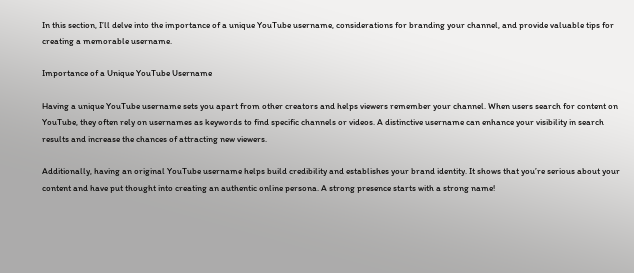In this section, I’ll delve into the importance of a unique YouTube username, considerations for branding your channel, and provide valuable tips for creating a memorable username.

Importance of a Unique YouTube Username

Having a unique YouTube username sets you apart from other creators and helps viewers remember your channel. When users search for content on YouTube, they often rely on usernames as keywords to find specific channels or videos. A distinctive username can enhance your visibility in search results and increase the chances of attracting new viewers.

Additionally, having an original YouTube username helps build credibility and establishes your brand identity. It shows that you’re serious about your content and have put thought into creating an authentic online persona. A strong presence starts with a strong name!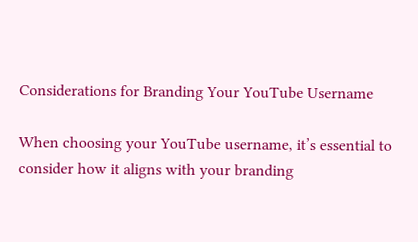Considerations for Branding Your YouTube Username

When choosing your YouTube username, it’s essential to consider how it aligns with your branding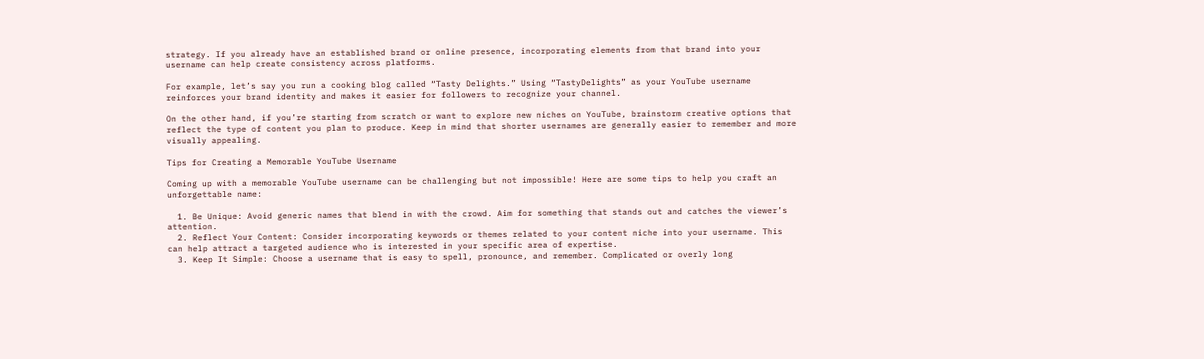strategy. If you already have an established brand or online presence, incorporating elements from that brand into your username can help create consistency across platforms.

For example, let’s say you run a cooking blog called “Tasty Delights.” Using “TastyDelights” as your YouTube username reinforces your brand identity and makes it easier for followers to recognize your channel.

On the other hand, if you’re starting from scratch or want to explore new niches on YouTube, brainstorm creative options that reflect the type of content you plan to produce. Keep in mind that shorter usernames are generally easier to remember and more visually appealing.

Tips for Creating a Memorable YouTube Username

Coming up with a memorable YouTube username can be challenging but not impossible! Here are some tips to help you craft an unforgettable name:

  1. Be Unique: Avoid generic names that blend in with the crowd. Aim for something that stands out and catches the viewer’s attention.
  2. Reflect Your Content: Consider incorporating keywords or themes related to your content niche into your username. This can help attract a targeted audience who is interested in your specific area of expertise.
  3. Keep It Simple: Choose a username that is easy to spell, pronounce, and remember. Complicated or overly long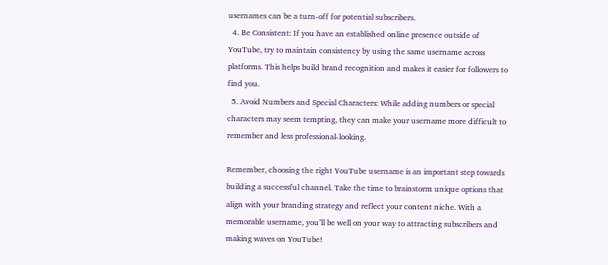usernames can be a turn-off for potential subscribers.
  4. Be Consistent: If you have an established online presence outside of YouTube, try to maintain consistency by using the same username across platforms. This helps build brand recognition and makes it easier for followers to find you.
  5. Avoid Numbers and Special Characters: While adding numbers or special characters may seem tempting, they can make your username more difficult to remember and less professional-looking.

Remember, choosing the right YouTube username is an important step towards building a successful channel. Take the time to brainstorm unique options that align with your branding strategy and reflect your content niche. With a memorable username, you’ll be well on your way to attracting subscribers and making waves on YouTube!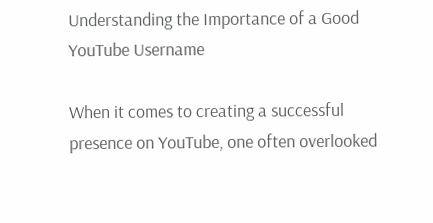Understanding the Importance of a Good YouTube Username

When it comes to creating a successful presence on YouTube, one often overlooked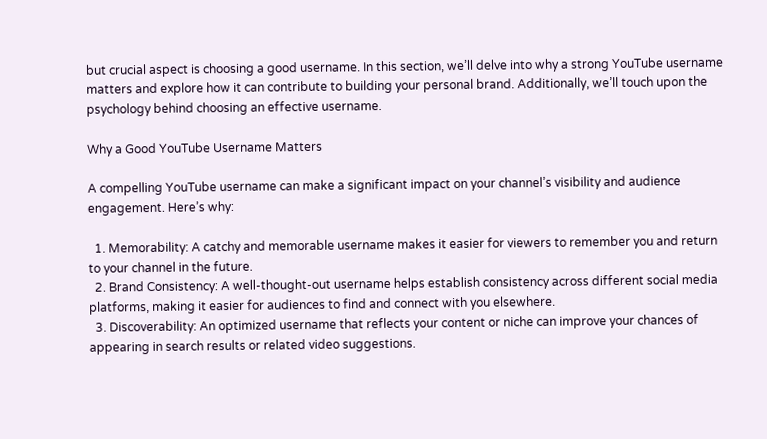but crucial aspect is choosing a good username. In this section, we’ll delve into why a strong YouTube username matters and explore how it can contribute to building your personal brand. Additionally, we’ll touch upon the psychology behind choosing an effective username.

Why a Good YouTube Username Matters

A compelling YouTube username can make a significant impact on your channel’s visibility and audience engagement. Here’s why:

  1. Memorability: A catchy and memorable username makes it easier for viewers to remember you and return to your channel in the future.
  2. Brand Consistency: A well-thought-out username helps establish consistency across different social media platforms, making it easier for audiences to find and connect with you elsewhere.
  3. Discoverability: An optimized username that reflects your content or niche can improve your chances of appearing in search results or related video suggestions.